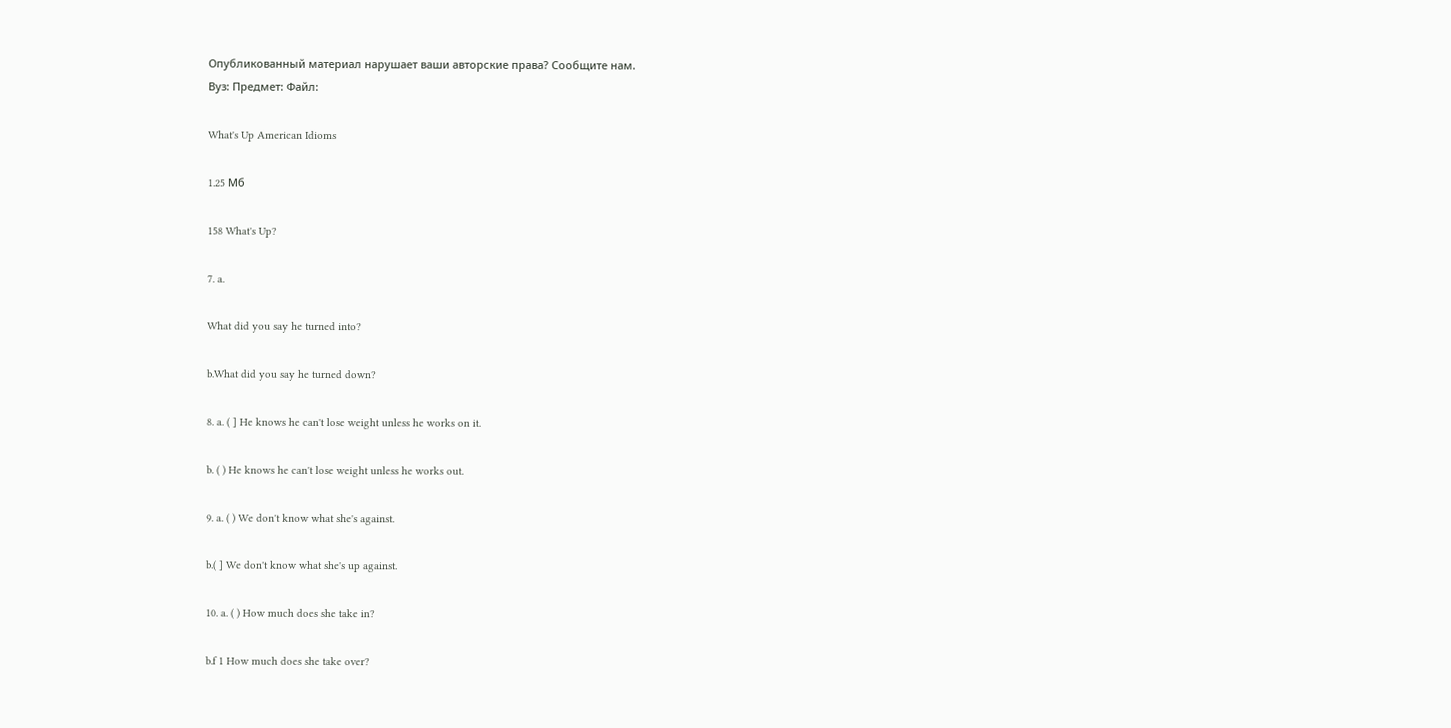Опубликованный материал нарушает ваши авторские права? Сообщите нам.
Вуз: Предмет: Файл:

What's Up American Idioms

1.25 Mб

158 What's Up?

7. a.

What did you say he turned into?

b.What did you say he turned down?

8. a. ( ] He knows he can't lose weight unless he works on it.

b. ( ) He knows he can't lose weight unless he works out.

9. a. ( ) We don't know what she's against.

b.( ] We don't know what she's up against.

10. a. ( ) How much does she take in?

b.f 1 How much does she take over?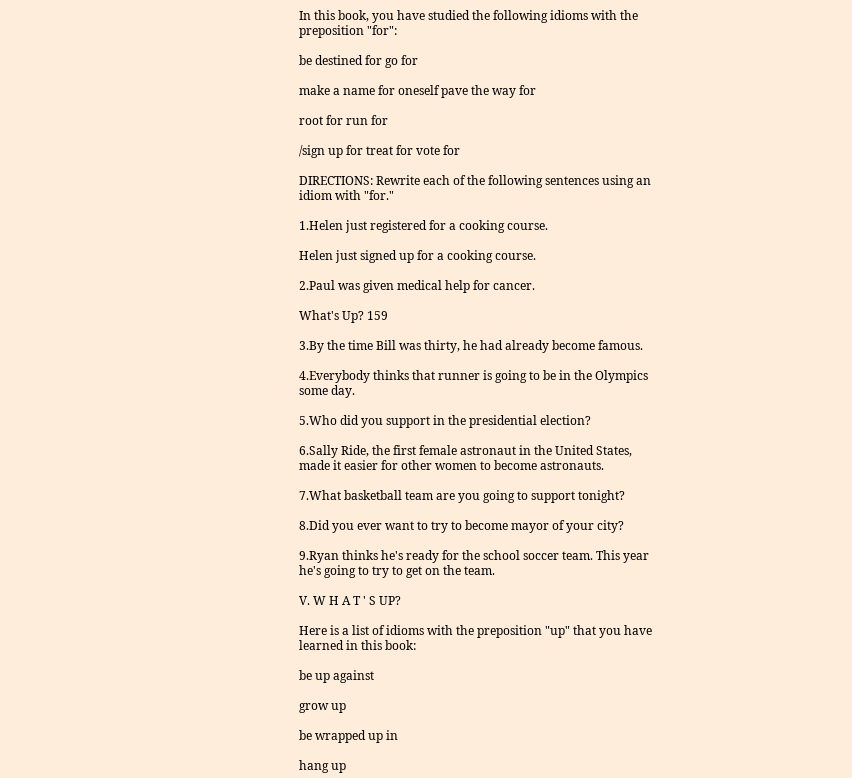In this book, you have studied the following idioms with the preposition "for":

be destined for go for

make a name for oneself pave the way for

root for run for

/sign up for treat for vote for

DIRECTIONS: Rewrite each of the following sentences using an idiom with "for."

1.Helen just registered for a cooking course.

Helen just signed up for a cooking course.

2.Paul was given medical help for cancer.

What's Up? 159

3.By the time Bill was thirty, he had already become famous.

4.Everybody thinks that runner is going to be in the Olympics some day.

5.Who did you support in the presidential election?

6.Sally Ride, the first female astronaut in the United States, made it easier for other women to become astronauts.

7.What basketball team are you going to support tonight?

8.Did you ever want to try to become mayor of your city?

9.Ryan thinks he's ready for the school soccer team. This year he's going to try to get on the team.

V. W H A T ' S UP?

Here is a list of idioms with the preposition "up" that you have learned in this book:

be up against

grow up

be wrapped up in

hang up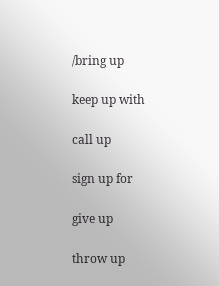/bring up

keep up with

call up

sign up for

give up

throw up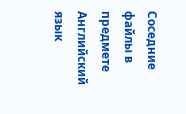Соседние файлы в предмете Английский язык